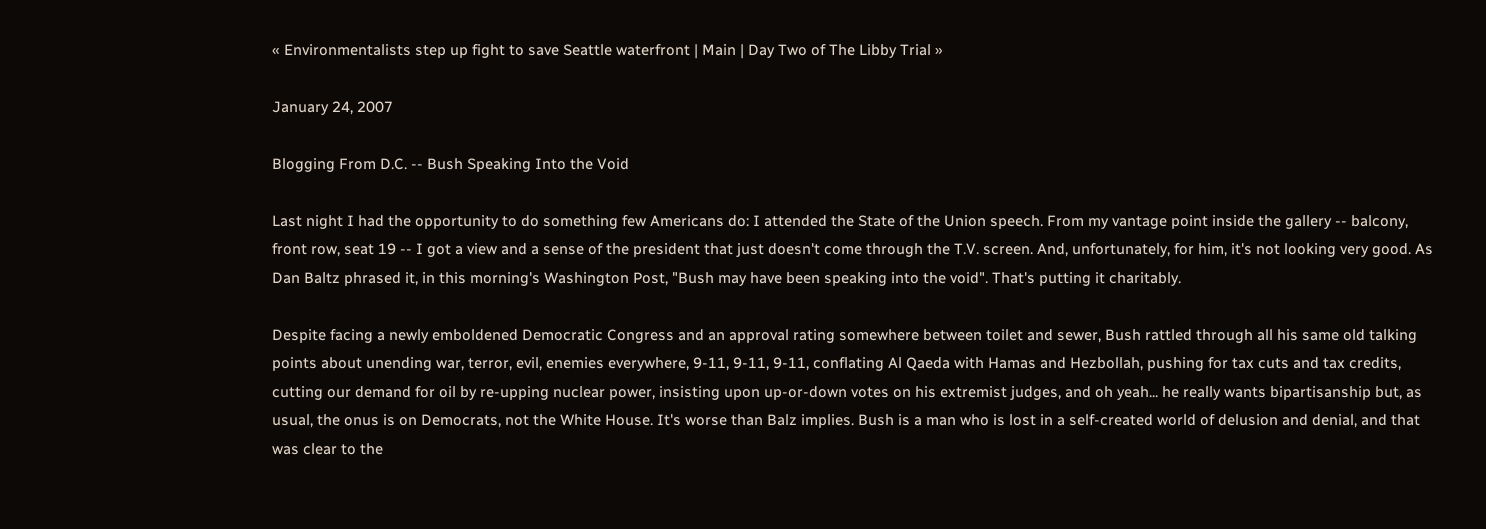« Environmentalists step up fight to save Seattle waterfront | Main | Day Two of The Libby Trial »

January 24, 2007

Blogging From D.C. -- Bush Speaking Into the Void

Last night I had the opportunity to do something few Americans do: I attended the State of the Union speech. From my vantage point inside the gallery -- balcony, front row, seat 19 -- I got a view and a sense of the president that just doesn't come through the T.V. screen. And, unfortunately, for him, it's not looking very good. As Dan Baltz phrased it, in this morning's Washington Post, "Bush may have been speaking into the void". That's putting it charitably.

Despite facing a newly emboldened Democratic Congress and an approval rating somewhere between toilet and sewer, Bush rattled through all his same old talking points about unending war, terror, evil, enemies everywhere, 9-11, 9-11, 9-11, conflating Al Qaeda with Hamas and Hezbollah, pushing for tax cuts and tax credits, cutting our demand for oil by re-upping nuclear power, insisting upon up-or-down votes on his extremist judges, and oh yeah... he really wants bipartisanship but, as usual, the onus is on Democrats, not the White House. It's worse than Balz implies. Bush is a man who is lost in a self-created world of delusion and denial, and that was clear to the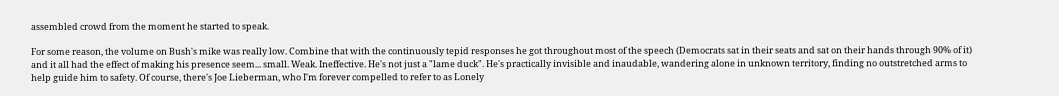assembled crowd from the moment he started to speak.

For some reason, the volume on Bush's mike was really low. Combine that with the continuously tepid responses he got throughout most of the speech (Democrats sat in their seats and sat on their hands through 90% of it) and it all had the effect of making his presence seem... small. Weak. Ineffective. He's not just a "lame duck". He's practically invisible and inaudable, wandering alone in unknown territory, finding no outstretched arms to help guide him to safety. Of course, there's Joe Lieberman, who I'm forever compelled to refer to as Lonely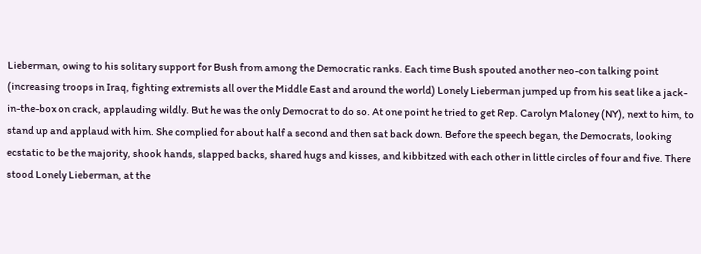Lieberman, owing to his solitary support for Bush from among the Democratic ranks. Each time Bush spouted another neo-con talking point (increasing troops in Iraq, fighting extremists all over the Middle East and around the world) Lonely Lieberman jumped up from his seat like a jack-in-the-box on crack, applauding wildly. But he was the only Democrat to do so. At one point he tried to get Rep. Carolyn Maloney (NY), next to him, to stand up and applaud with him. She complied for about half a second and then sat back down. Before the speech began, the Democrats, looking ecstatic to be the majority, shook hands, slapped backs, shared hugs and kisses, and kibbitzed with each other in little circles of four and five. There stood Lonely Lieberman, at the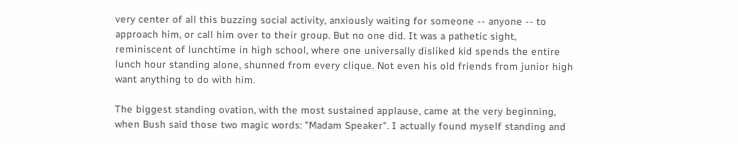very center of all this buzzing social activity, anxiously waiting for someone -- anyone -- to approach him, or call him over to their group. But no one did. It was a pathetic sight, reminiscent of lunchtime in high school, where one universally disliked kid spends the entire lunch hour standing alone, shunned from every clique. Not even his old friends from junior high want anything to do with him.

The biggest standing ovation, with the most sustained applause, came at the very beginning, when Bush said those two magic words: "Madam Speaker". I actually found myself standing and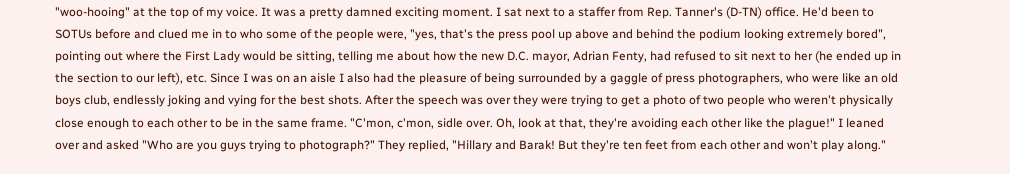"woo-hooing" at the top of my voice. It was a pretty damned exciting moment. I sat next to a staffer from Rep. Tanner's (D-TN) office. He'd been to SOTUs before and clued me in to who some of the people were, "yes, that's the press pool up above and behind the podium looking extremely bored", pointing out where the First Lady would be sitting, telling me about how the new D.C. mayor, Adrian Fenty, had refused to sit next to her (he ended up in the section to our left), etc. Since I was on an aisle I also had the pleasure of being surrounded by a gaggle of press photographers, who were like an old boys club, endlessly joking and vying for the best shots. After the speech was over they were trying to get a photo of two people who weren't physically close enough to each other to be in the same frame. "C'mon, c'mon, sidle over. Oh, look at that, they're avoiding each other like the plague!" I leaned over and asked "Who are you guys trying to photograph?" They replied, "Hillary and Barak! But they're ten feet from each other and won't play along."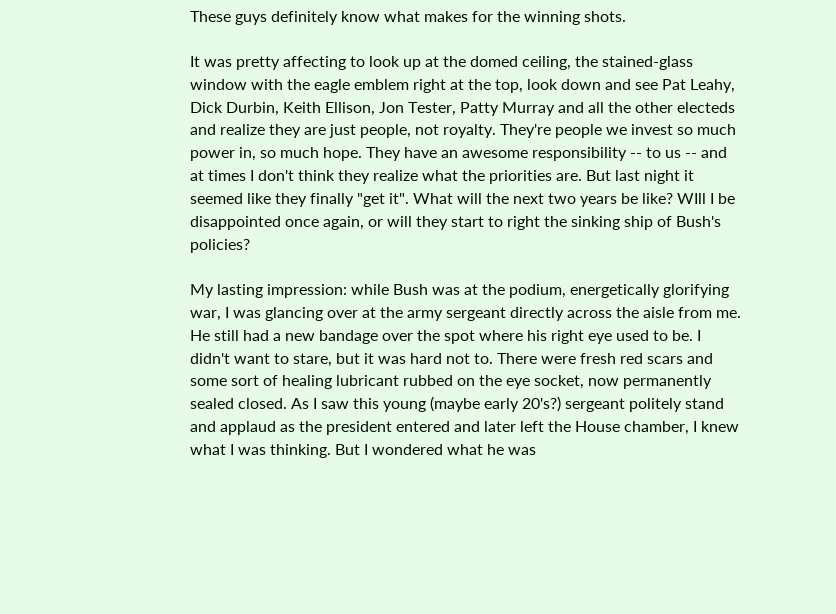These guys definitely know what makes for the winning shots.

It was pretty affecting to look up at the domed ceiling, the stained-glass window with the eagle emblem right at the top, look down and see Pat Leahy, Dick Durbin, Keith Ellison, Jon Tester, Patty Murray and all the other electeds and realize they are just people, not royalty. They're people we invest so much power in, so much hope. They have an awesome responsibility -- to us -- and at times I don't think they realize what the priorities are. But last night it seemed like they finally "get it". What will the next two years be like? WIll I be disappointed once again, or will they start to right the sinking ship of Bush's policies?

My lasting impression: while Bush was at the podium, energetically glorifying war, I was glancing over at the army sergeant directly across the aisle from me. He still had a new bandage over the spot where his right eye used to be. I didn't want to stare, but it was hard not to. There were fresh red scars and some sort of healing lubricant rubbed on the eye socket, now permanently sealed closed. As I saw this young (maybe early 20's?) sergeant politely stand and applaud as the president entered and later left the House chamber, I knew what I was thinking. But I wondered what he was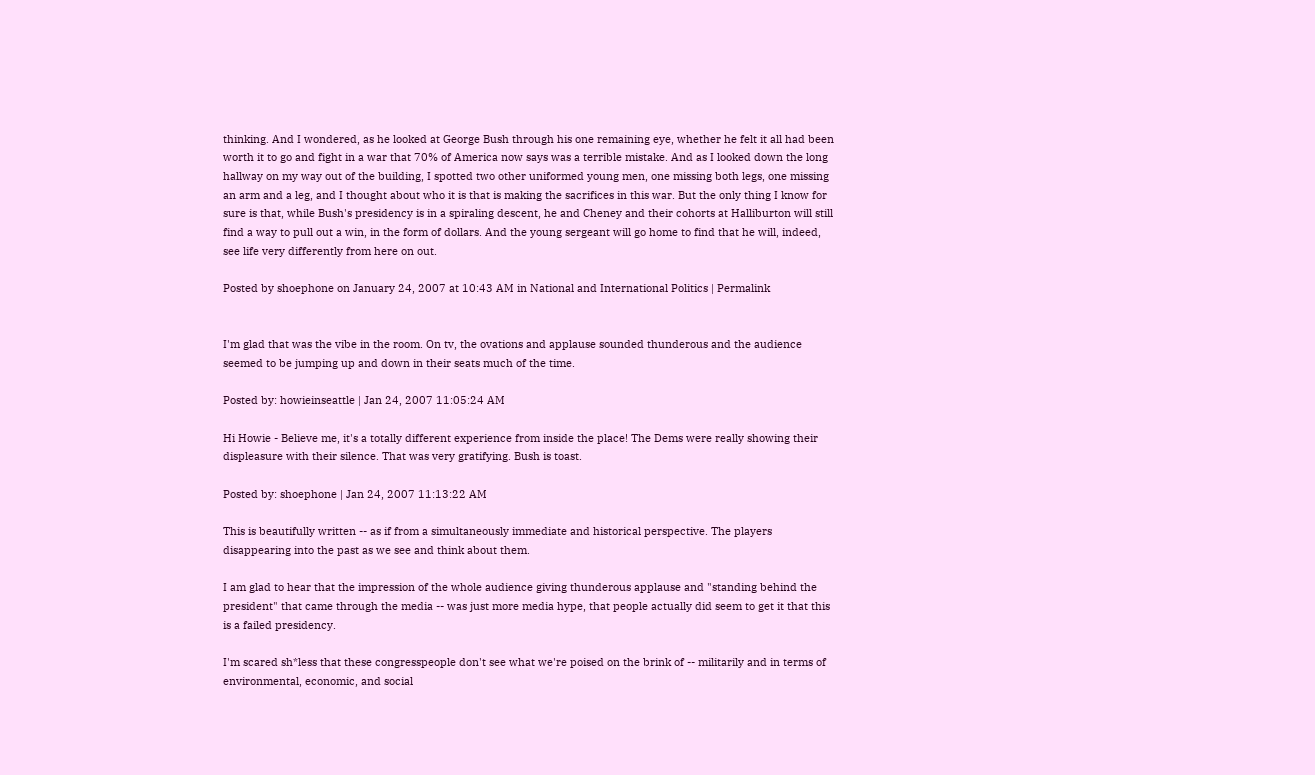thinking. And I wondered, as he looked at George Bush through his one remaining eye, whether he felt it all had been worth it to go and fight in a war that 70% of America now says was a terrible mistake. And as I looked down the long hallway on my way out of the building, I spotted two other uniformed young men, one missing both legs, one missing an arm and a leg, and I thought about who it is that is making the sacrifices in this war. But the only thing I know for sure is that, while Bush's presidency is in a spiraling descent, he and Cheney and their cohorts at Halliburton will still find a way to pull out a win, in the form of dollars. And the young sergeant will go home to find that he will, indeed, see life very differently from here on out.

Posted by shoephone on January 24, 2007 at 10:43 AM in National and International Politics | Permalink


I'm glad that was the vibe in the room. On tv, the ovations and applause sounded thunderous and the audience seemed to be jumping up and down in their seats much of the time.

Posted by: howieinseattle | Jan 24, 2007 11:05:24 AM

Hi Howie - Believe me, it's a totally different experience from inside the place! The Dems were really showing their displeasure with their silence. That was very gratifying. Bush is toast.

Posted by: shoephone | Jan 24, 2007 11:13:22 AM

This is beautifully written -- as if from a simultaneously immediate and historical perspective. The players disappearing into the past as we see and think about them.

I am glad to hear that the impression of the whole audience giving thunderous applause and "standing behind the president" that came through the media -- was just more media hype, that people actually did seem to get it that this is a failed presidency.

I'm scared sh*less that these congresspeople don't see what we're poised on the brink of -- militarily and in terms of environmental, economic, and social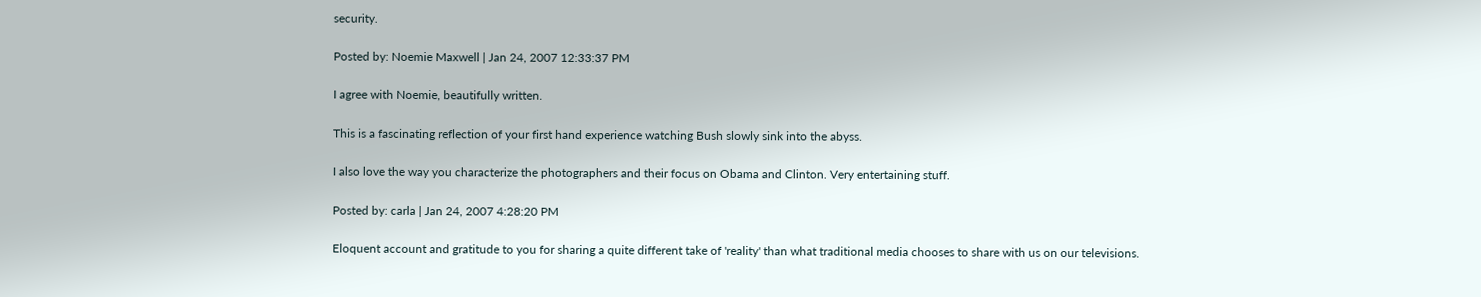security.

Posted by: Noemie Maxwell | Jan 24, 2007 12:33:37 PM

I agree with Noemie, beautifully written.

This is a fascinating reflection of your first hand experience watching Bush slowly sink into the abyss.

I also love the way you characterize the photographers and their focus on Obama and Clinton. Very entertaining stuff.

Posted by: carla | Jan 24, 2007 4:28:20 PM

Eloquent account and gratitude to you for sharing a quite different take of 'reality' than what traditional media chooses to share with us on our televisions.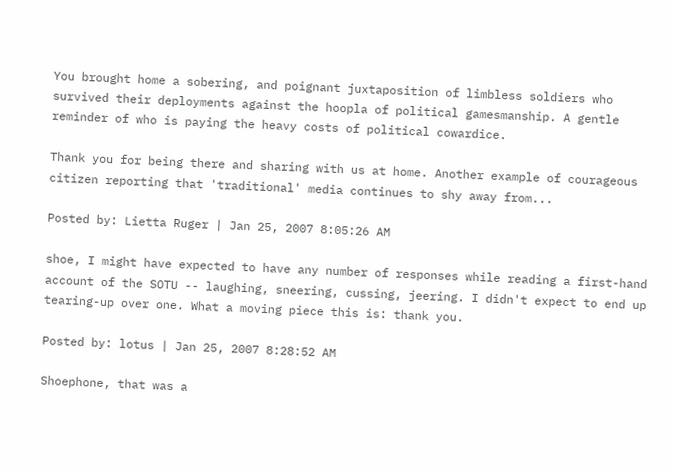You brought home a sobering, and poignant juxtaposition of limbless soldiers who survived their deployments against the hoopla of political gamesmanship. A gentle reminder of who is paying the heavy costs of political cowardice.

Thank you for being there and sharing with us at home. Another example of courageous citizen reporting that 'traditional' media continues to shy away from...

Posted by: Lietta Ruger | Jan 25, 2007 8:05:26 AM

shoe, I might have expected to have any number of responses while reading a first-hand account of the SOTU -- laughing, sneering, cussing, jeering. I didn't expect to end up tearing-up over one. What a moving piece this is: thank you.

Posted by: lotus | Jan 25, 2007 8:28:52 AM

Shoephone, that was a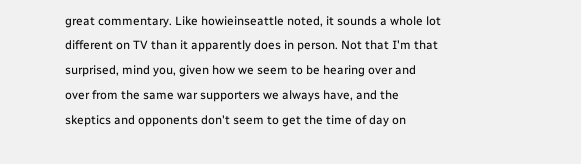great commentary. Like howieinseattle noted, it sounds a whole lot different on TV than it apparently does in person. Not that I'm that surprised, mind you, given how we seem to be hearing over and over from the same war supporters we always have, and the skeptics and opponents don't seem to get the time of day on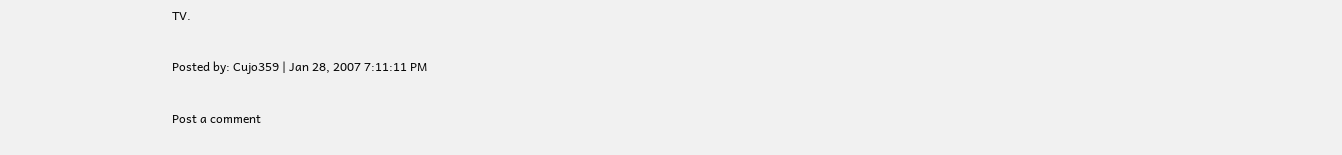TV.

Posted by: Cujo359 | Jan 28, 2007 7:11:11 PM

Post a comment